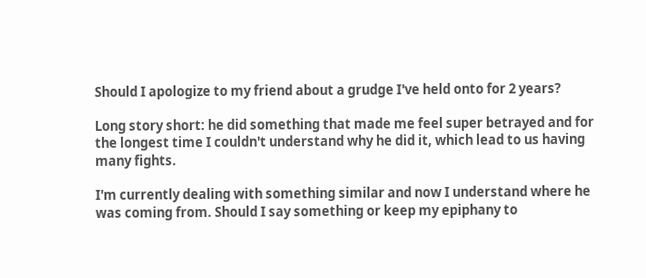Should I apologize to my friend about a grudge I've held onto for 2 years?

Long story short: he did something that made me feel super betrayed and for the longest time I couldn't understand why he did it, which lead to us having many fights.

I'm currently dealing with something similar and now I understand where he was coming from. Should I say something or keep my epiphany to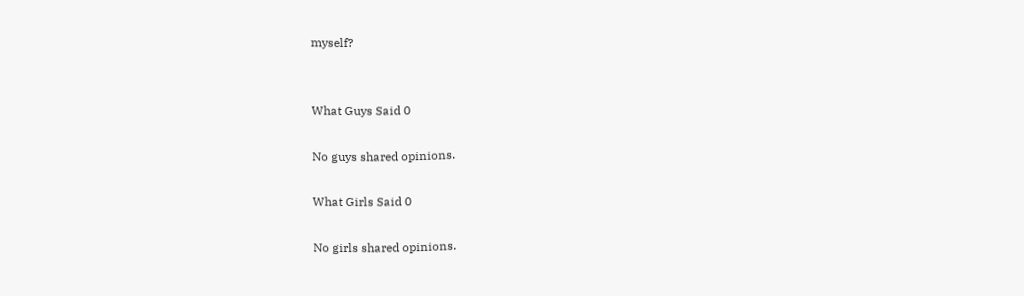myself?


What Guys Said 0

No guys shared opinions.

What Girls Said 0

No girls shared opinions.